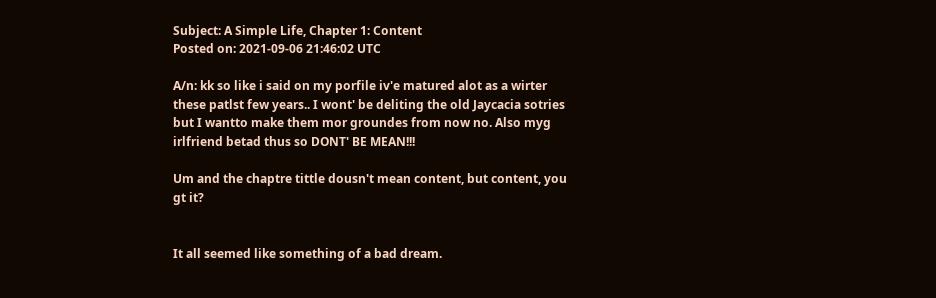Subject: A Simple Life, Chapter 1: Content
Posted on: 2021-09-06 21:46:02 UTC

A/n: kk so like i said on my porfile iv'e matured alot as a wirter these patlst few years.. I wont' be deliting the old Jaycacia sotries but I wantto make them mor groundes from now no. Also myg irlfriend betad thus so DONT' BE MEAN!!!

Um and the chaptre tittle dousn't mean content, but content, you gt it?


It all seemed like something of a bad dream.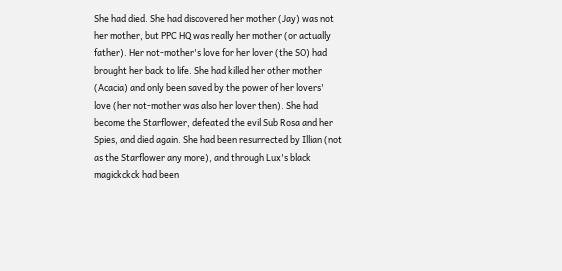She had died. She had discovered her mother (Jay) was not her mother, but PPC HQ was really her mother (or actually father). Her not-mother's love for her lover (the SO) had brought her back to life. She had killed her other mother (Acacia) and only been saved by the power of her lovers' love (her not-mother was also her lover then). She had become the Starflower, defeated the evil Sub Rosa and her Spies, and died again. She had been resurrected by Illian (not as the Starflower any more), and through Lux's black magickckck had been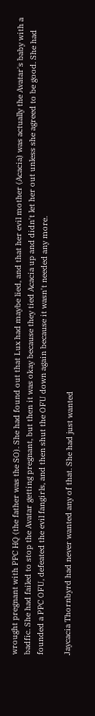wrought pregnant with PPC HQ (the father was the SO). She had found out that Lux had maybe lied, and that her evil mother (Acacia) was actually the Avatar's baby with a badfic. She had failed to stop the Avatar getting pregnant, but then it was okay because they tied Acacia up and didn't let her out unless she agreed to be good. She had founded a PPC OFU, defeated the evil fangirls, and then shut the OFU down again because it wasn't needed any more.

Jaycacia Thornbyrd had never wanted any of that. She had just wanted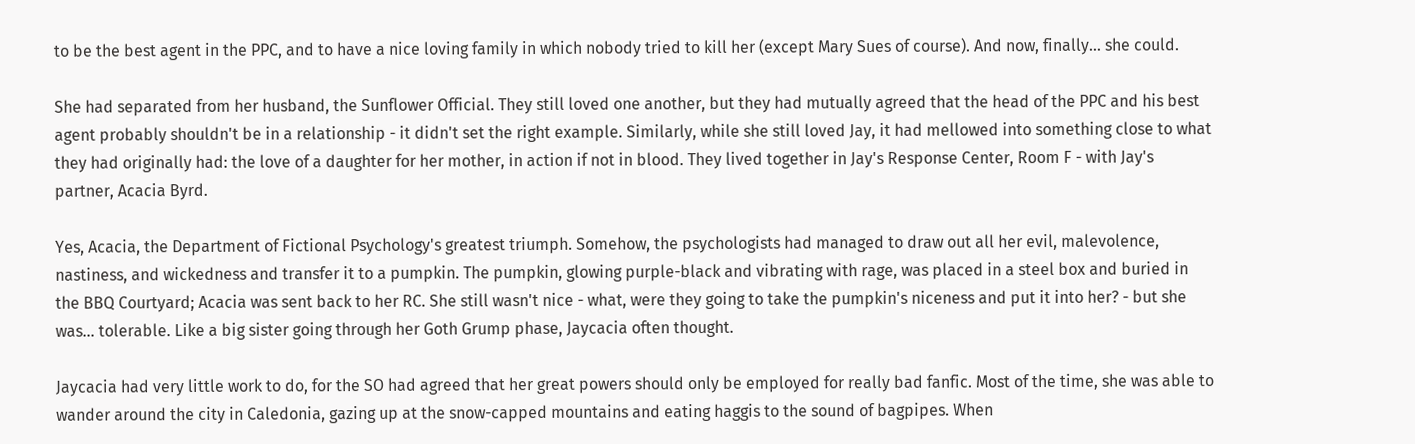to be the best agent in the PPC, and to have a nice loving family in which nobody tried to kill her (except Mary Sues of course). And now, finally… she could.

She had separated from her husband, the Sunflower Official. They still loved one another, but they had mutually agreed that the head of the PPC and his best agent probably shouldn't be in a relationship - it didn't set the right example. Similarly, while she still loved Jay, it had mellowed into something close to what they had originally had: the love of a daughter for her mother, in action if not in blood. They lived together in Jay's Response Center, Room F - with Jay's partner, Acacia Byrd.

Yes, Acacia, the Department of Fictional Psychology's greatest triumph. Somehow, the psychologists had managed to draw out all her evil, malevolence, nastiness, and wickedness and transfer it to a pumpkin. The pumpkin, glowing purple-black and vibrating with rage, was placed in a steel box and buried in the BBQ Courtyard; Acacia was sent back to her RC. She still wasn't nice - what, were they going to take the pumpkin's niceness and put it into her? - but she was… tolerable. Like a big sister going through her Goth Grump phase, Jaycacia often thought.

Jaycacia had very little work to do, for the SO had agreed that her great powers should only be employed for really bad fanfic. Most of the time, she was able to wander around the city in Caledonia, gazing up at the snow-capped mountains and eating haggis to the sound of bagpipes. When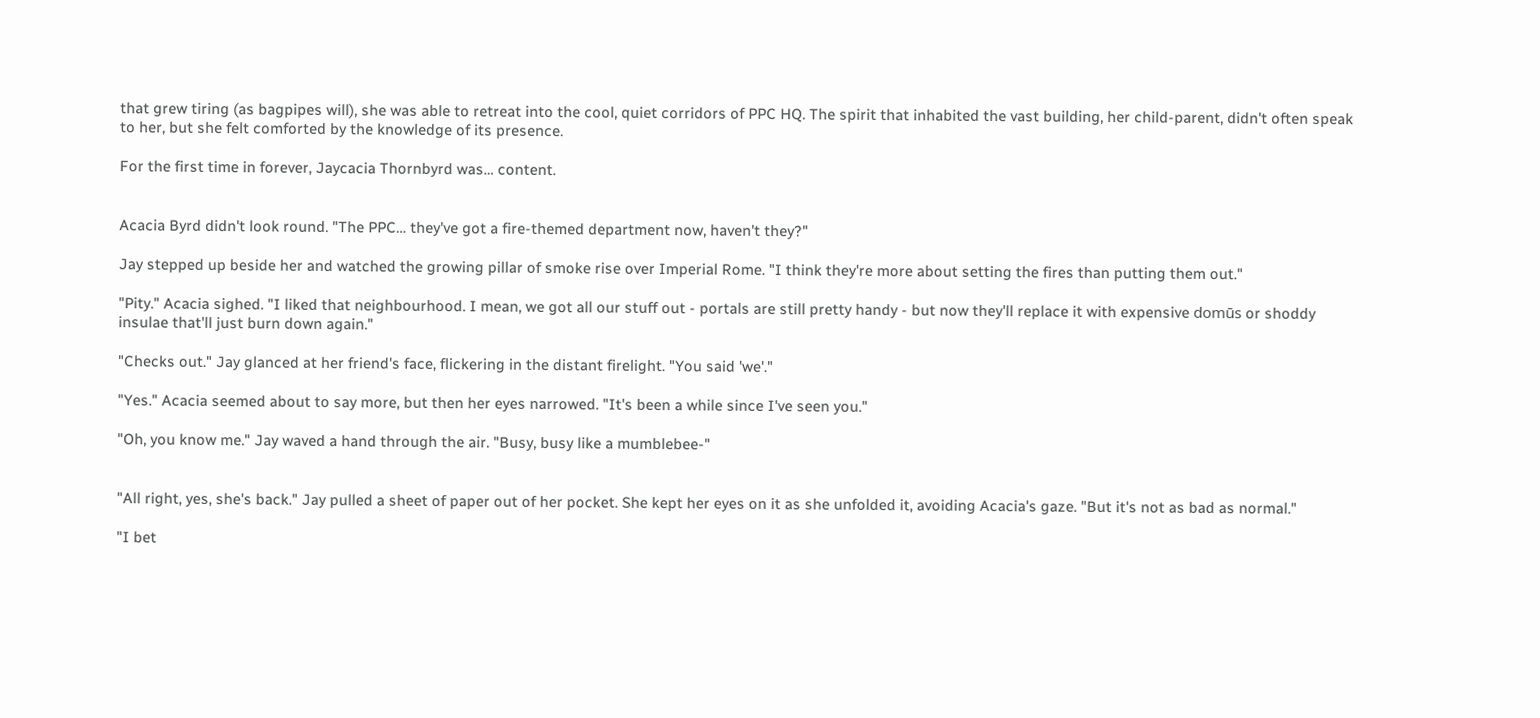that grew tiring (as bagpipes will), she was able to retreat into the cool, quiet corridors of PPC HQ. The spirit that inhabited the vast building, her child-parent, didn't often speak to her, but she felt comforted by the knowledge of its presence.

For the first time in forever, Jaycacia Thornbyrd was… content.


Acacia Byrd didn't look round. "The PPC… they've got a fire-themed department now, haven't they?"

Jay stepped up beside her and watched the growing pillar of smoke rise over Imperial Rome. "I think they're more about setting the fires than putting them out."

"Pity." Acacia sighed. "I liked that neighbourhood. I mean, we got all our stuff out - portals are still pretty handy - but now they'll replace it with expensive domūs or shoddy insulae that'll just burn down again."

"Checks out." Jay glanced at her friend's face, flickering in the distant firelight. "You said 'we'."

"Yes." Acacia seemed about to say more, but then her eyes narrowed. "It's been a while since I've seen you."

"Oh, you know me." Jay waved a hand through the air. "Busy, busy like a mumblebee-"


"All right, yes, she's back." Jay pulled a sheet of paper out of her pocket. She kept her eyes on it as she unfolded it, avoiding Acacia's gaze. "But it's not as bad as normal."

"I bet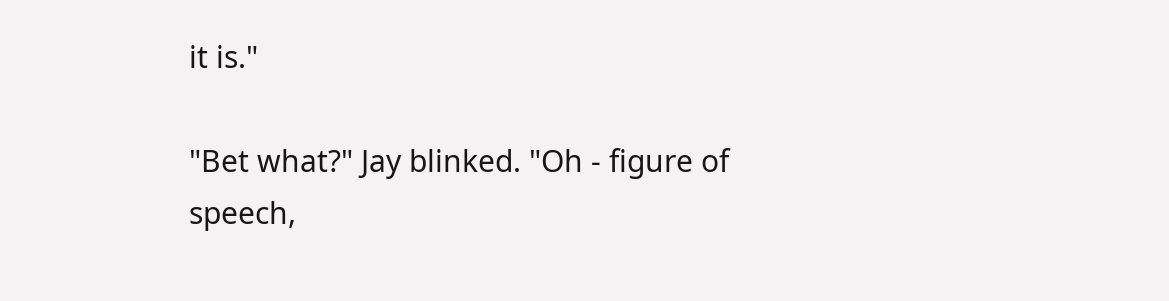it is."

"Bet what?" Jay blinked. "Oh - figure of speech,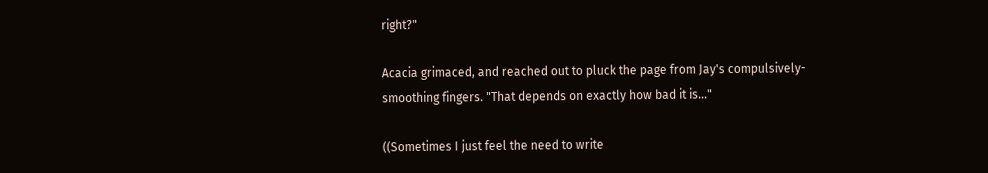right?"

Acacia grimaced, and reached out to pluck the page from Jay's compulsively-smoothing fingers. "That depends on exactly how bad it is…"

((Sometimes I just feel the need to write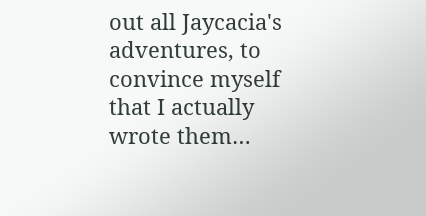out all Jaycacia's adventures, to convince myself that I actually wrote them…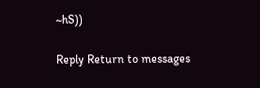~hS))

Reply Return to messages